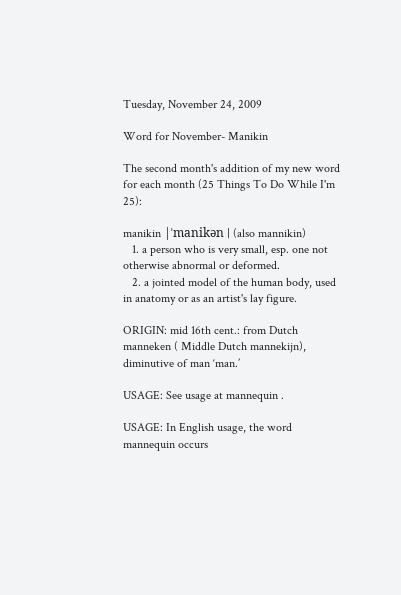Tuesday, November 24, 2009

Word for November- Manikin

The second month's addition of my new word for each month (25 Things To Do While I'm 25):

manikin |ˈmanikən | (also mannikin)
   1. a person who is very small, esp. one not otherwise abnormal or deformed.
   2. a jointed model of the human body, used in anatomy or as an artist's lay figure.

ORIGIN: mid 16th cent.: from Dutch manneken ( Middle Dutch mannekijn), diminutive of man ‘man.’

USAGE: See usage at mannequin .

USAGE: In English usage, the word mannequin occurs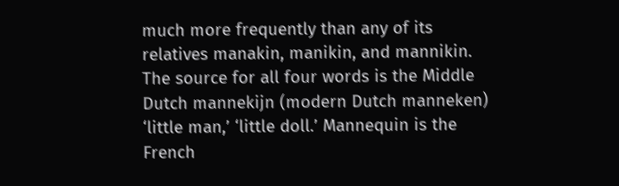much more frequently than any of its relatives manakin, manikin, and mannikin. The source for all four words is the Middle Dutch mannekijn (modern Dutch manneken) ‘little man,’ ‘little doll.’ Mannequin is the French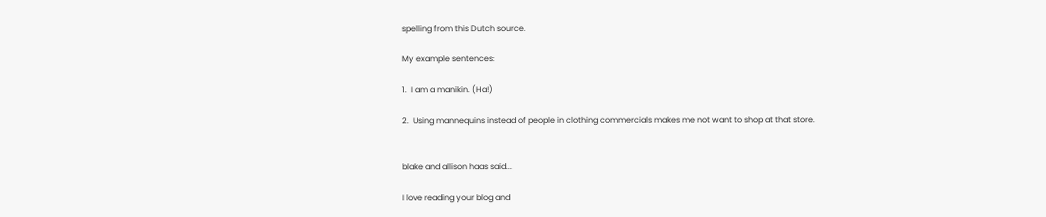spelling from this Dutch source.

My example sentences:

1.  I am a manikin. (Ha!)

2.  Using mannequins instead of people in clothing commercials makes me not want to shop at that store.


blake and allison haas said...

I love reading your blog and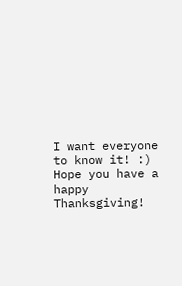I want everyone to know it! :) Hope you have a happy Thanksgiving!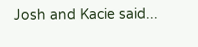Josh and Kacie said...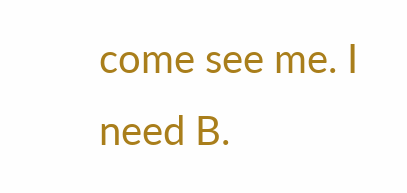come see me. I need B.